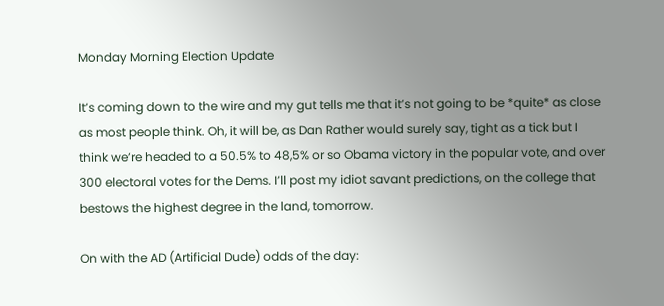Monday Morning Election Update

It’s coming down to the wire and my gut tells me that it’s not going to be *quite* as close as most people think. Oh, it will be, as Dan Rather would surely say, tight as a tick but I think we’re headed to a 50.5% to 48,5% or so Obama victory in the popular vote, and over 300 electoral votes for the Dems. I’ll post my idiot savant predictions, on the college that bestows the highest degree in the land, tomorrow.

On with the AD (Artificial Dude) odds of the day: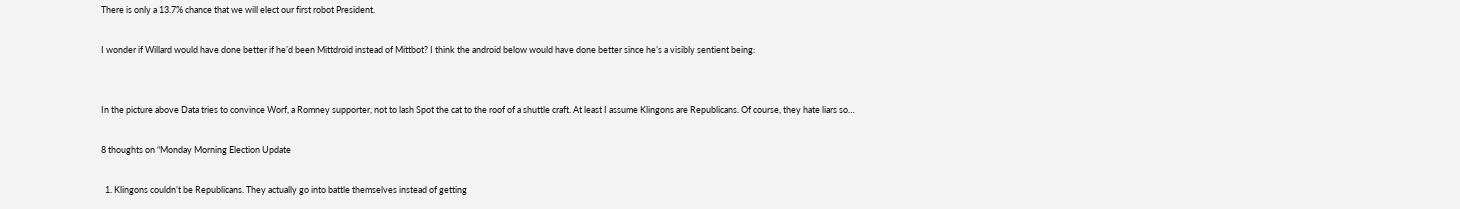There is only a 13.7% chance that we will elect our first robot President.

I wonder if Willard would have done better if he’d been Mittdroid instead of Mittbot? I think the android below would have done better since he’s a visibly sentient being:


In the picture above Data tries to convince Worf, a Romney supporter, not to lash Spot the cat to the roof of a shuttle craft. At least I assume Klingons are Republicans. Of course, they hate liars so…

8 thoughts on “Monday Morning Election Update

  1. Klingons couldn’t be Republicans. They actually go into battle themselves instead of getting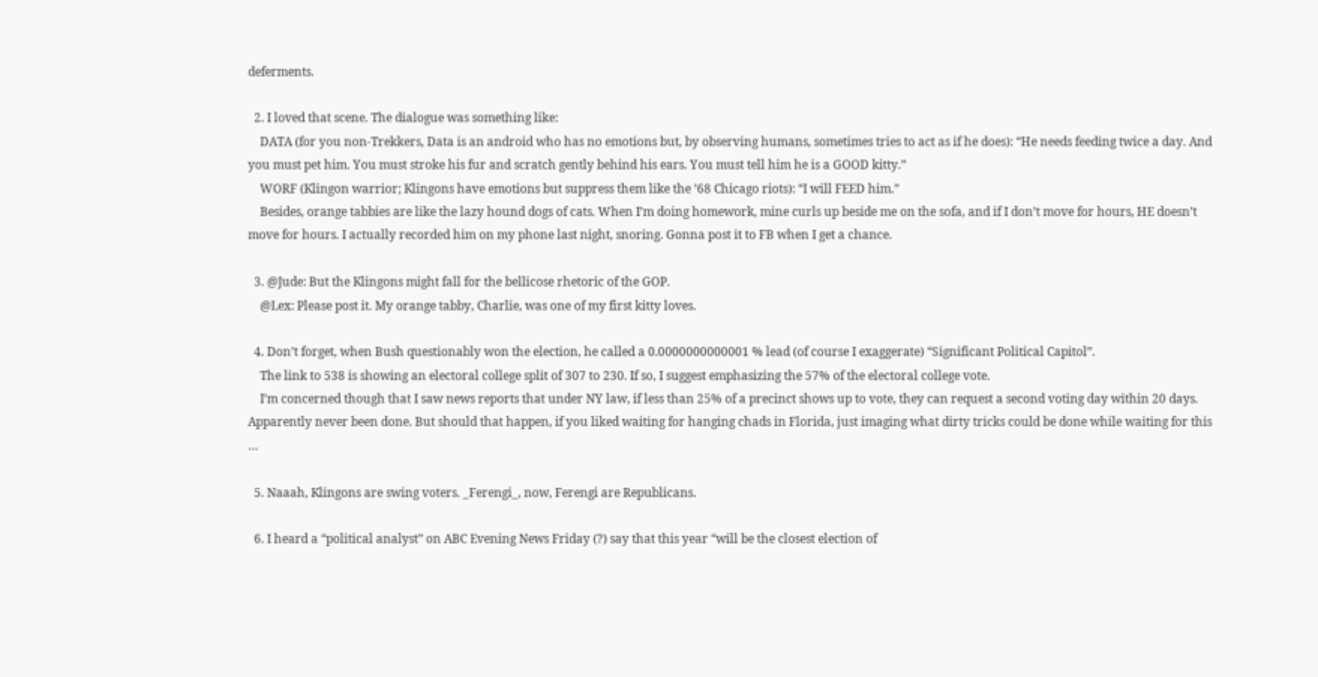deferments.

  2. I loved that scene. The dialogue was something like:
    DATA (for you non-Trekkers, Data is an android who has no emotions but, by observing humans, sometimes tries to act as if he does): “He needs feeding twice a day. And you must pet him. You must stroke his fur and scratch gently behind his ears. You must tell him he is a GOOD kitty.”
    WORF (Klingon warrior; Klingons have emotions but suppress them like the ’68 Chicago riots): “I will FEED him.”
    Besides, orange tabbies are like the lazy hound dogs of cats. When I’m doing homework, mine curls up beside me on the sofa, and if I don’t move for hours, HE doesn’t move for hours. I actually recorded him on my phone last night, snoring. Gonna post it to FB when I get a chance.

  3. @Jude: But the Klingons might fall for the bellicose rhetoric of the GOP.
    @Lex: Please post it. My orange tabby, Charlie, was one of my first kitty loves.

  4. Don’t forget, when Bush questionably won the election, he called a 0.0000000000001 % lead (of course I exaggerate) “Significant Political Capitol”.
    The link to 538 is showing an electoral college split of 307 to 230. If so, I suggest emphasizing the 57% of the electoral college vote.
    I’m concerned though that I saw news reports that under NY law, if less than 25% of a precinct shows up to vote, they can request a second voting day within 20 days. Apparently never been done. But should that happen, if you liked waiting for hanging chads in Florida, just imaging what dirty tricks could be done while waiting for this …

  5. Naaah, Klingons are swing voters. _Ferengi_, now, Ferengi are Republicans.

  6. I heard a “political analyst” on ABC Evening News Friday (?) say that this year “will be the closest election of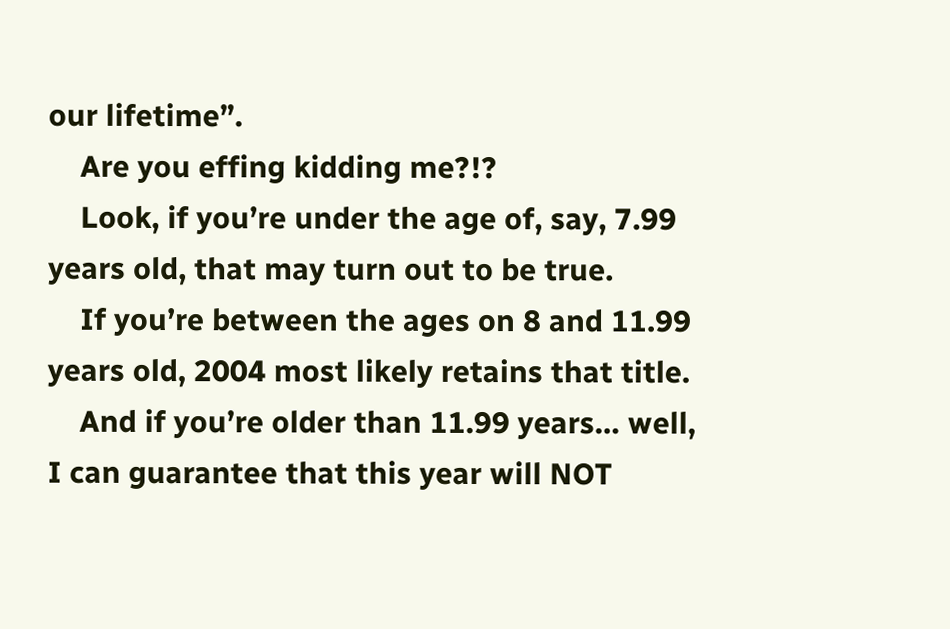our lifetime”.
    Are you effing kidding me?!?
    Look, if you’re under the age of, say, 7.99 years old, that may turn out to be true.
    If you’re between the ages on 8 and 11.99 years old, 2004 most likely retains that title.
    And if you’re older than 11.99 years… well, I can guarantee that this year will NOT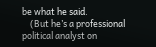be what he said.
    (But he’s a professional political analyst on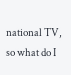national TV, so what do I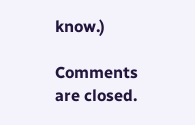know.)

Comments are closed.